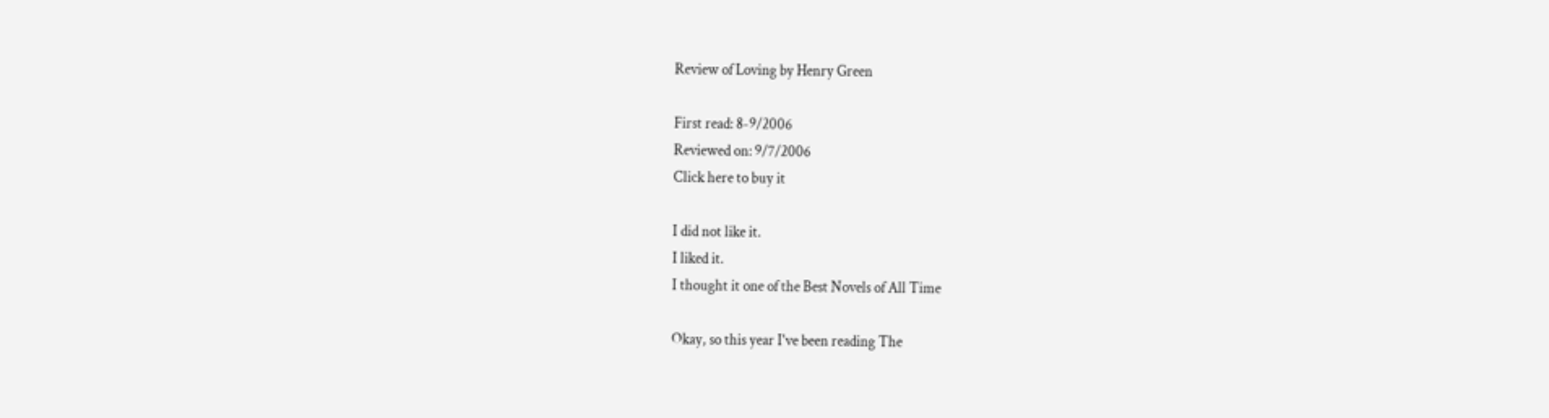Review of Loving by Henry Green

First read: 8-9/2006
Reviewed on: 9/7/2006
Click here to buy it

I did not like it.
I liked it.
I thought it one of the Best Novels of All Time

Okay, so this year I've been reading The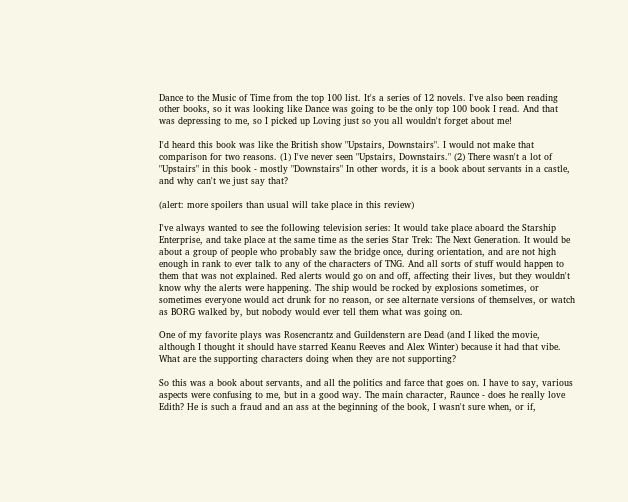Dance to the Music of Time from the top 100 list. It's a series of 12 novels. I've also been reading other books, so it was looking like Dance was going to be the only top 100 book I read. And that was depressing to me, so I picked up Loving just so you all wouldn't forget about me!

I'd heard this book was like the British show "Upstairs, Downstairs". I would not make that comparison for two reasons. (1) I've never seen "Upstairs, Downstairs." (2) There wasn't a lot of "Upstairs" in this book - mostly "Downstairs" In other words, it is a book about servants in a castle, and why can't we just say that?

(alert: more spoilers than usual will take place in this review)

I've always wanted to see the following television series: It would take place aboard the Starship Enterprise, and take place at the same time as the series Star Trek: The Next Generation. It would be about a group of people who probably saw the bridge once, during orientation, and are not high enough in rank to ever talk to any of the characters of TNG. And all sorts of stuff would happen to them that was not explained. Red alerts would go on and off, affecting their lives, but they wouldn't know why the alerts were happening. The ship would be rocked by explosions sometimes, or sometimes everyone would act drunk for no reason, or see alternate versions of themselves, or watch as BORG walked by, but nobody would ever tell them what was going on.

One of my favorite plays was Rosencrantz and Guildenstern are Dead (and I liked the movie, although I thought it should have starred Keanu Reeves and Alex Winter) because it had that vibe. What are the supporting characters doing when they are not supporting?

So this was a book about servants, and all the politics and farce that goes on. I have to say, various aspects were confusing to me, but in a good way. The main character, Raunce - does he really love Edith? He is such a fraud and an ass at the beginning of the book, I wasn't sure when, or if,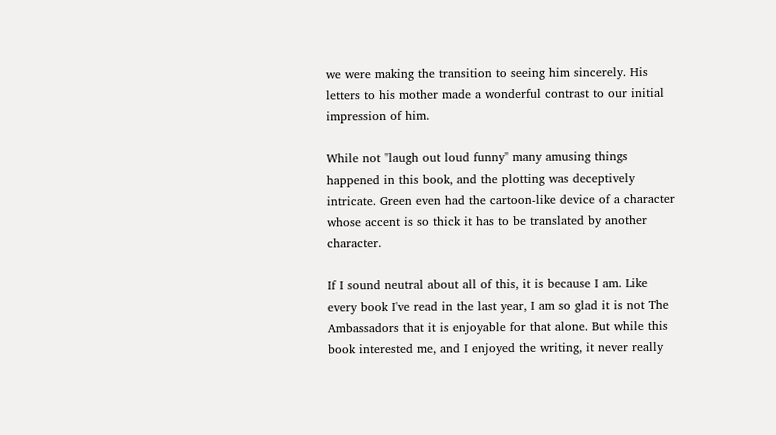we were making the transition to seeing him sincerely. His letters to his mother made a wonderful contrast to our initial impression of him.

While not "laugh out loud funny" many amusing things happened in this book, and the plotting was deceptively intricate. Green even had the cartoon-like device of a character whose accent is so thick it has to be translated by another character.

If I sound neutral about all of this, it is because I am. Like every book I've read in the last year, I am so glad it is not The Ambassadors that it is enjoyable for that alone. But while this book interested me, and I enjoyed the writing, it never really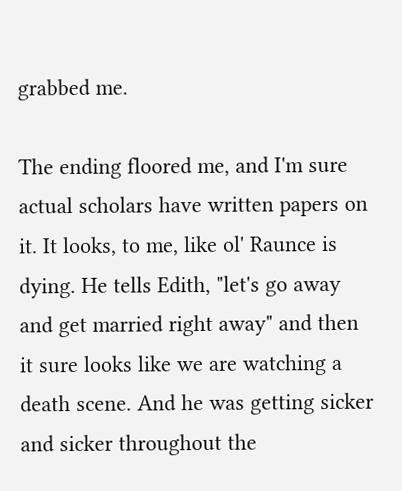grabbed me.

The ending floored me, and I'm sure actual scholars have written papers on it. It looks, to me, like ol' Raunce is dying. He tells Edith, "let's go away and get married right away" and then it sure looks like we are watching a death scene. And he was getting sicker and sicker throughout the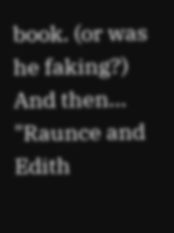book. (or was he faking?) And then... "Raunce and Edith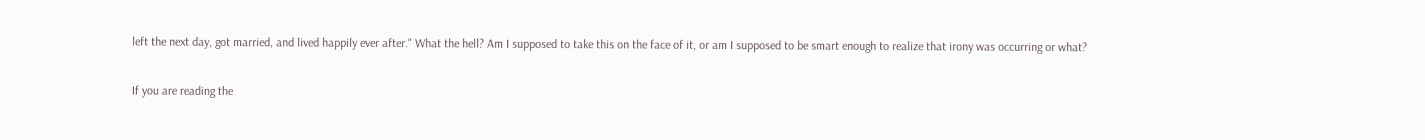left the next day, got married, and lived happily ever after." What the hell? Am I supposed to take this on the face of it, or am I supposed to be smart enough to realize that irony was occurring or what?

If you are reading the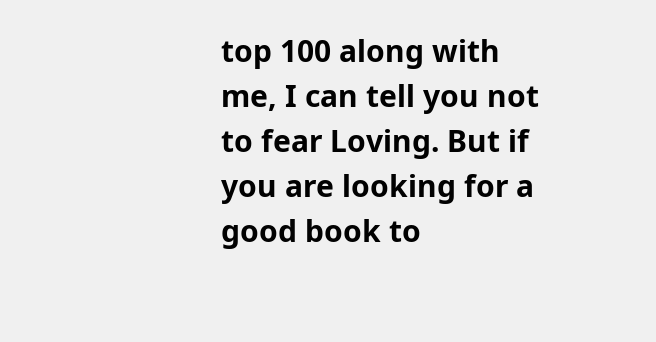top 100 along with me, I can tell you not to fear Loving. But if you are looking for a good book to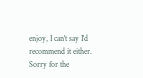enjoy, I can't say I'd recommend it either. Sorry for the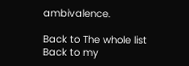ambivalence.

Back to The whole list
Back to my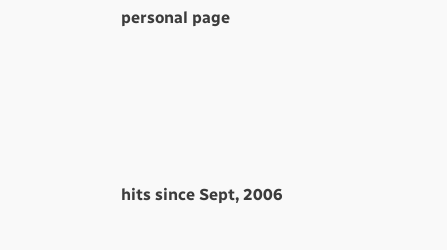personal page







hits since Sept, 2006